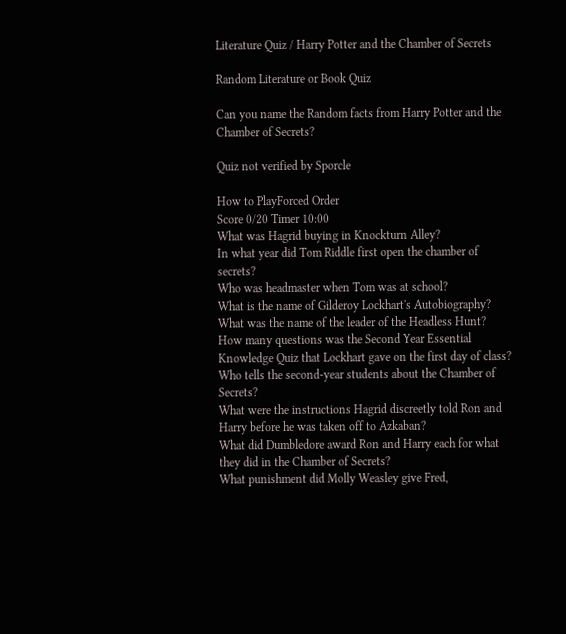Literature Quiz / Harry Potter and the Chamber of Secrets

Random Literature or Book Quiz

Can you name the Random facts from Harry Potter and the Chamber of Secrets?

Quiz not verified by Sporcle

How to PlayForced Order
Score 0/20 Timer 10:00
What was Hagrid buying in Knockturn Alley?
In what year did Tom Riddle first open the chamber of secrets?
Who was headmaster when Tom was at school?
What is the name of Gilderoy Lockhart's Autobiography?
What was the name of the leader of the Headless Hunt?
How many questions was the Second Year Essential Knowledge Quiz that Lockhart gave on the first day of class?
Who tells the second-year students about the Chamber of Secrets?
What were the instructions Hagrid discreetly told Ron and Harry before he was taken off to Azkaban?
What did Dumbledore award Ron and Harry each for what they did in the Chamber of Secrets?
What punishment did Molly Weasley give Fred,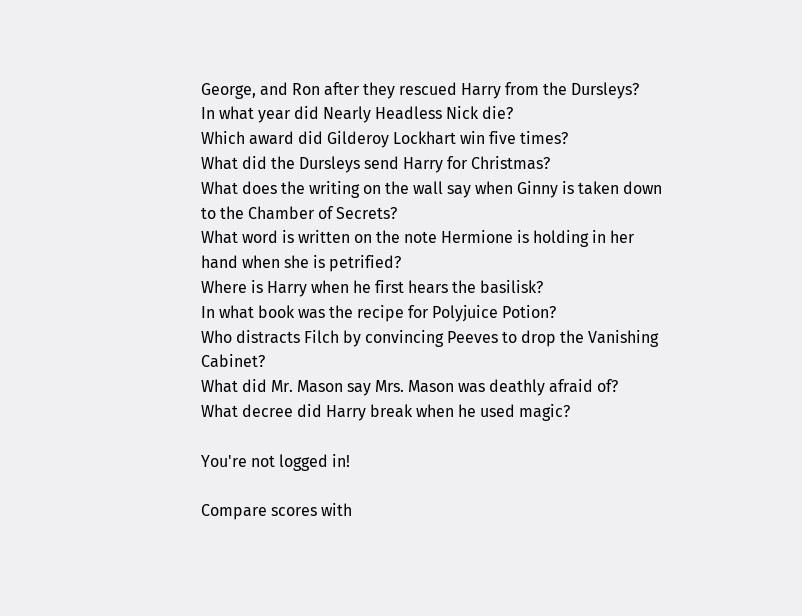George, and Ron after they rescued Harry from the Dursleys?
In what year did Nearly Headless Nick die?
Which award did Gilderoy Lockhart win five times?
What did the Dursleys send Harry for Christmas?
What does the writing on the wall say when Ginny is taken down to the Chamber of Secrets?
What word is written on the note Hermione is holding in her hand when she is petrified?
Where is Harry when he first hears the basilisk?
In what book was the recipe for Polyjuice Potion?
Who distracts Filch by convincing Peeves to drop the Vanishing Cabinet?
What did Mr. Mason say Mrs. Mason was deathly afraid of?
What decree did Harry break when he used magic?

You're not logged in!

Compare scores with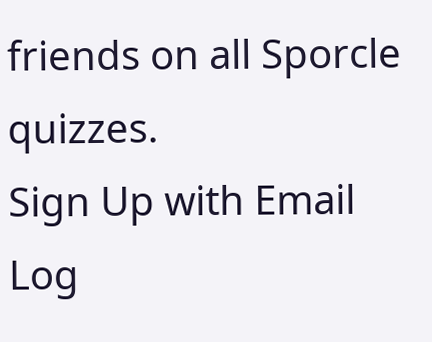friends on all Sporcle quizzes.
Sign Up with Email
Log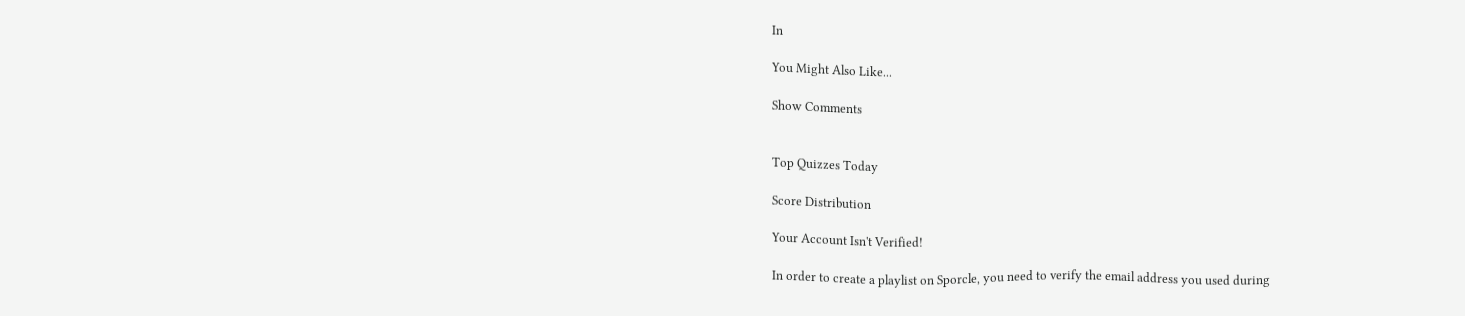In

You Might Also Like...

Show Comments


Top Quizzes Today

Score Distribution

Your Account Isn't Verified!

In order to create a playlist on Sporcle, you need to verify the email address you used during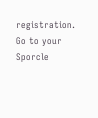registration. Go to your Sporcle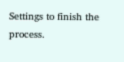Settings to finish the process.